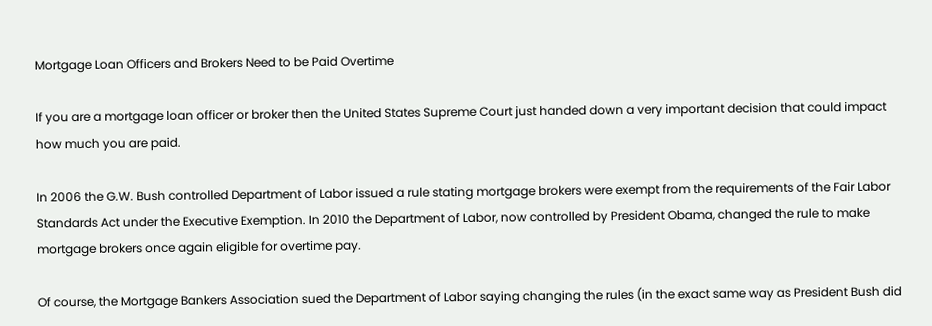Mortgage Loan Officers and Brokers Need to be Paid Overtime

If you are a mortgage loan officer or broker then the United States Supreme Court just handed down a very important decision that could impact how much you are paid.

In 2006 the G.W. Bush controlled Department of Labor issued a rule stating mortgage brokers were exempt from the requirements of the Fair Labor Standards Act under the Executive Exemption. In 2010 the Department of Labor, now controlled by President Obama, changed the rule to make mortgage brokers once again eligible for overtime pay.

Of course, the Mortgage Bankers Association sued the Department of Labor saying changing the rules (in the exact same way as President Bush did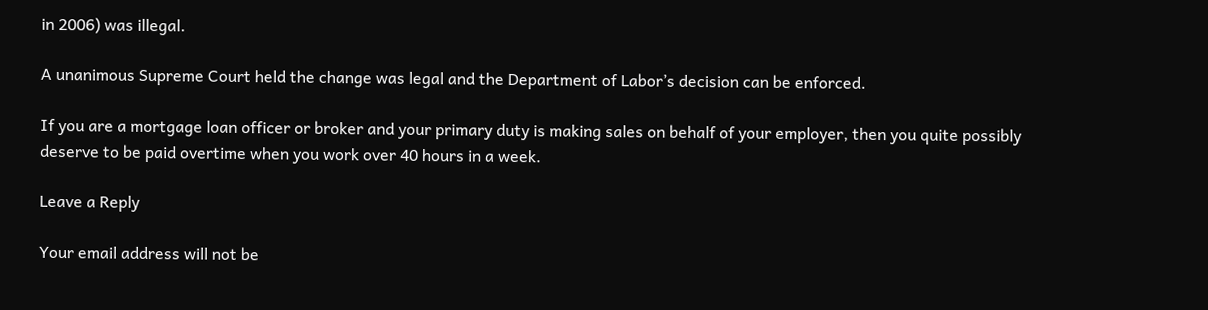in 2006) was illegal.

A unanimous Supreme Court held the change was legal and the Department of Labor’s decision can be enforced.

If you are a mortgage loan officer or broker and your primary duty is making sales on behalf of your employer, then you quite possibly deserve to be paid overtime when you work over 40 hours in a week.

Leave a Reply

Your email address will not be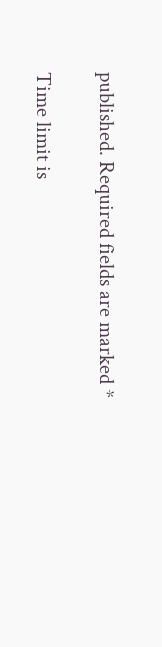published. Required fields are marked *

Time limit is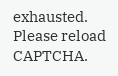exhausted. Please reload CAPTCHA.